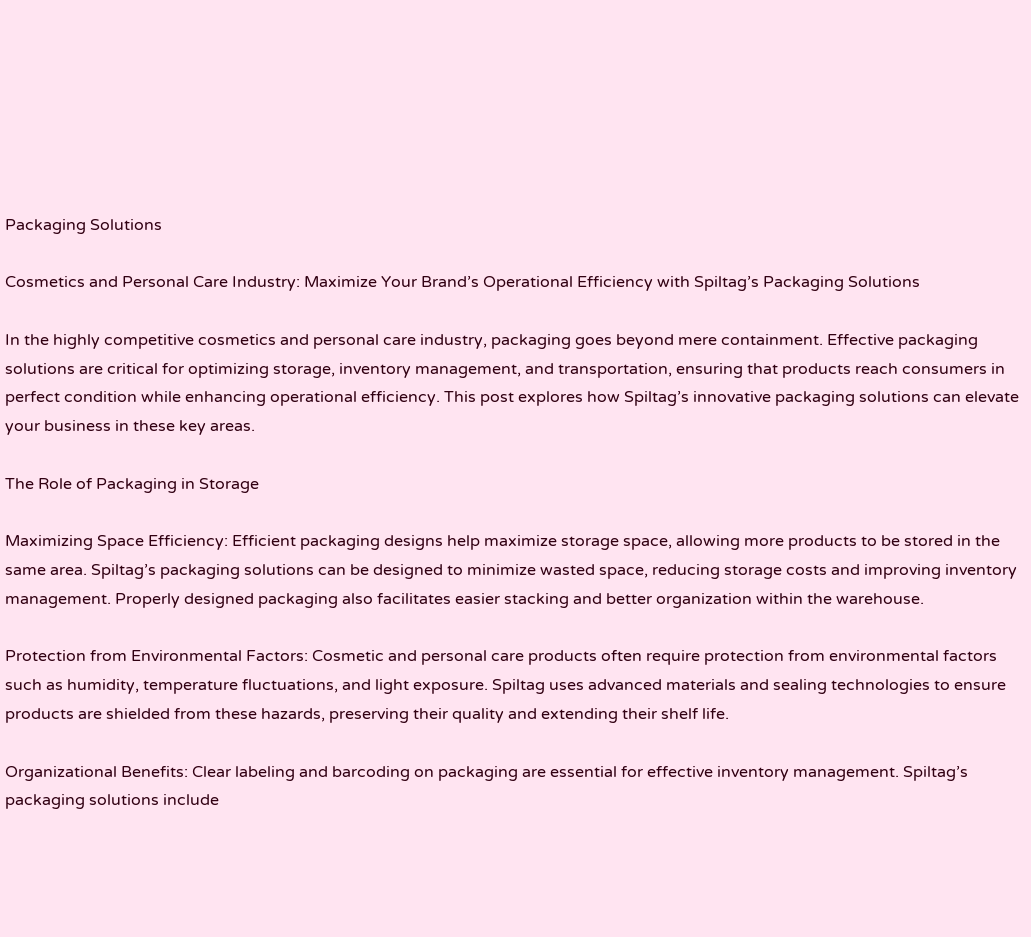Packaging Solutions

Cosmetics and Personal Care Industry: Maximize Your Brand’s Operational Efficiency with Spiltag’s Packaging Solutions

In the highly competitive cosmetics and personal care industry, packaging goes beyond mere containment. Effective packaging solutions are critical for optimizing storage, inventory management, and transportation, ensuring that products reach consumers in perfect condition while enhancing operational efficiency. This post explores how Spiltag’s innovative packaging solutions can elevate your business in these key areas.

The Role of Packaging in Storage

Maximizing Space Efficiency: Efficient packaging designs help maximize storage space, allowing more products to be stored in the same area. Spiltag’s packaging solutions can be designed to minimize wasted space, reducing storage costs and improving inventory management. Properly designed packaging also facilitates easier stacking and better organization within the warehouse.

Protection from Environmental Factors: Cosmetic and personal care products often require protection from environmental factors such as humidity, temperature fluctuations, and light exposure. Spiltag uses advanced materials and sealing technologies to ensure products are shielded from these hazards, preserving their quality and extending their shelf life.

Organizational Benefits: Clear labeling and barcoding on packaging are essential for effective inventory management. Spiltag’s packaging solutions include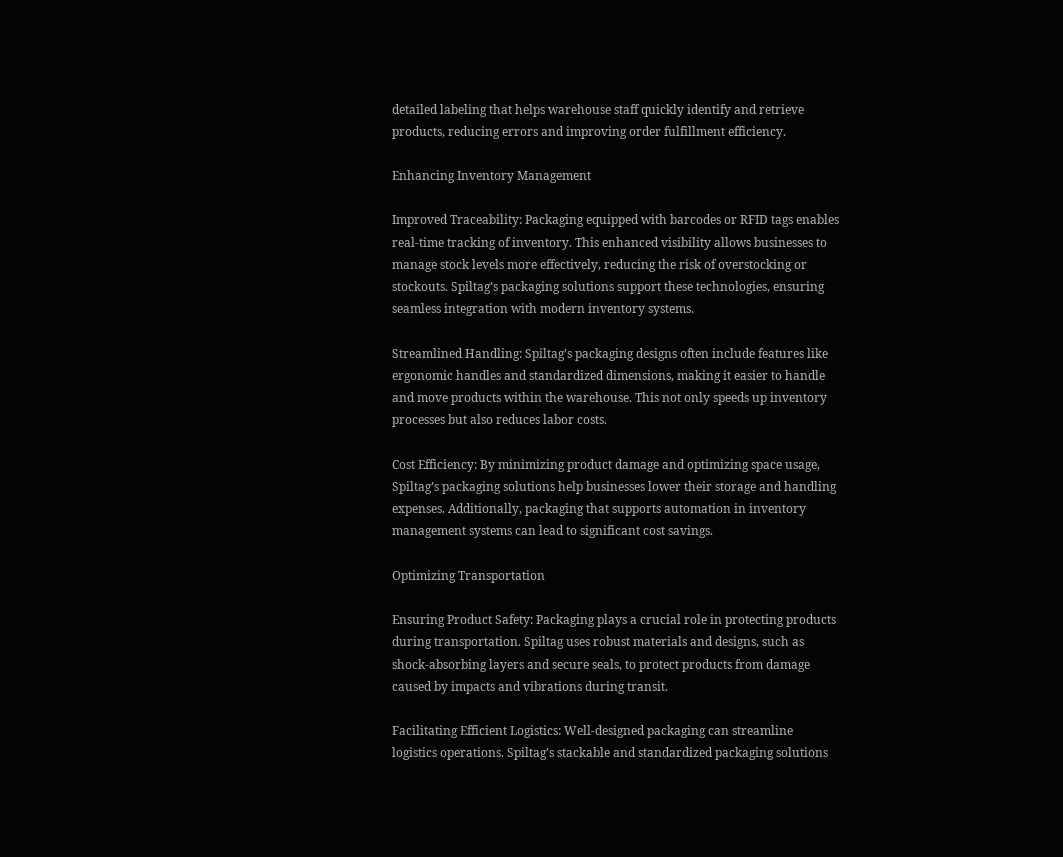detailed labeling that helps warehouse staff quickly identify and retrieve products, reducing errors and improving order fulfillment efficiency.

Enhancing Inventory Management

Improved Traceability: Packaging equipped with barcodes or RFID tags enables real-time tracking of inventory. This enhanced visibility allows businesses to manage stock levels more effectively, reducing the risk of overstocking or stockouts. Spiltag’s packaging solutions support these technologies, ensuring seamless integration with modern inventory systems.

Streamlined Handling: Spiltag’s packaging designs often include features like ergonomic handles and standardized dimensions, making it easier to handle and move products within the warehouse. This not only speeds up inventory processes but also reduces labor costs.

Cost Efficiency: By minimizing product damage and optimizing space usage, Spiltag’s packaging solutions help businesses lower their storage and handling expenses. Additionally, packaging that supports automation in inventory management systems can lead to significant cost savings.

Optimizing Transportation

Ensuring Product Safety: Packaging plays a crucial role in protecting products during transportation. Spiltag uses robust materials and designs, such as shock-absorbing layers and secure seals, to protect products from damage caused by impacts and vibrations during transit.

Facilitating Efficient Logistics: Well-designed packaging can streamline logistics operations. Spiltag’s stackable and standardized packaging solutions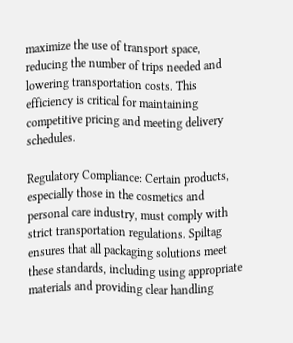maximize the use of transport space, reducing the number of trips needed and lowering transportation costs. This efficiency is critical for maintaining competitive pricing and meeting delivery schedules.

Regulatory Compliance: Certain products, especially those in the cosmetics and personal care industry, must comply with strict transportation regulations. Spiltag ensures that all packaging solutions meet these standards, including using appropriate materials and providing clear handling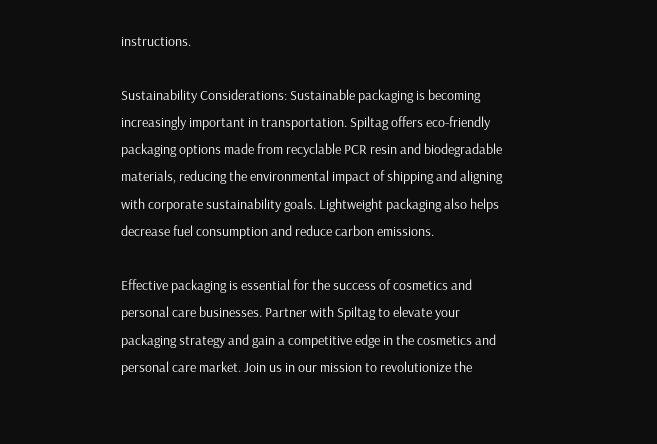instructions.

Sustainability Considerations: Sustainable packaging is becoming increasingly important in transportation. Spiltag offers eco-friendly packaging options made from recyclable PCR resin and biodegradable materials, reducing the environmental impact of shipping and aligning with corporate sustainability goals. Lightweight packaging also helps decrease fuel consumption and reduce carbon emissions.

Effective packaging is essential for the success of cosmetics and personal care businesses. Partner with Spiltag to elevate your packaging strategy and gain a competitive edge in the cosmetics and personal care market. Join us in our mission to revolutionize the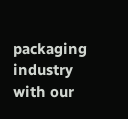packaging industry with our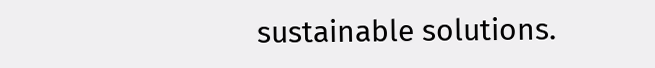sustainable solutions.